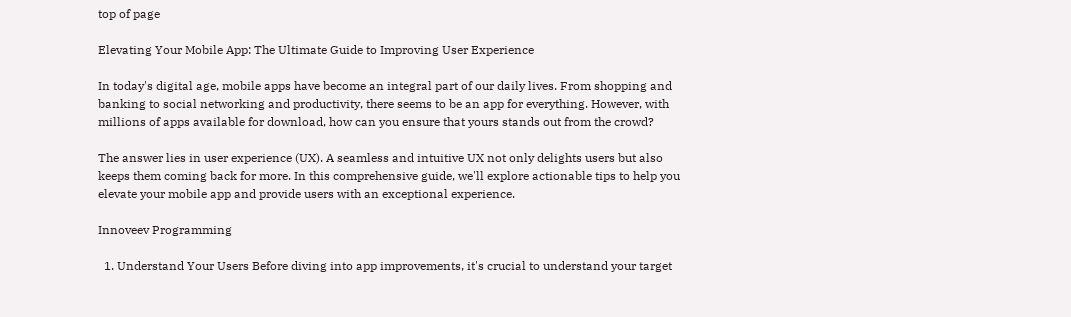top of page

Elevating Your Mobile App: The Ultimate Guide to Improving User Experience

In today's digital age, mobile apps have become an integral part of our daily lives. From shopping and banking to social networking and productivity, there seems to be an app for everything. However, with millions of apps available for download, how can you ensure that yours stands out from the crowd?

The answer lies in user experience (UX). A seamless and intuitive UX not only delights users but also keeps them coming back for more. In this comprehensive guide, we'll explore actionable tips to help you elevate your mobile app and provide users with an exceptional experience.

Innoveev Programming

  1. Understand Your Users Before diving into app improvements, it's crucial to understand your target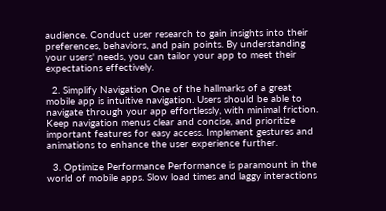audience. Conduct user research to gain insights into their preferences, behaviors, and pain points. By understanding your users' needs, you can tailor your app to meet their expectations effectively.

  2. Simplify Navigation One of the hallmarks of a great mobile app is intuitive navigation. Users should be able to navigate through your app effortlessly, with minimal friction. Keep navigation menus clear and concise, and prioritize important features for easy access. Implement gestures and animations to enhance the user experience further.

  3. Optimize Performance Performance is paramount in the world of mobile apps. Slow load times and laggy interactions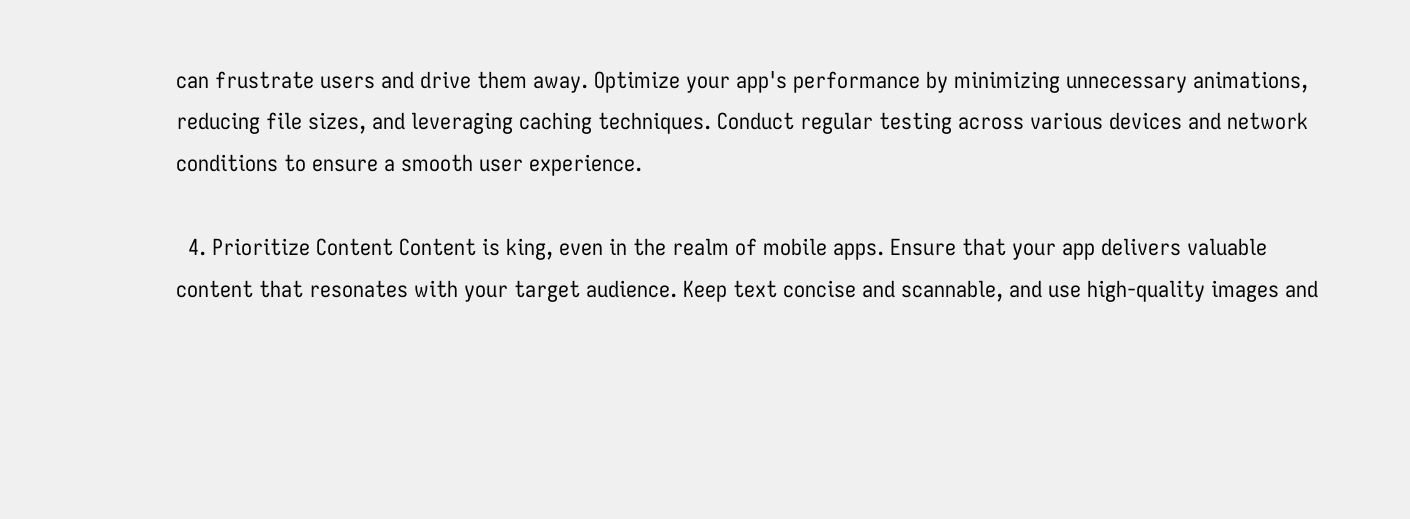can frustrate users and drive them away. Optimize your app's performance by minimizing unnecessary animations, reducing file sizes, and leveraging caching techniques. Conduct regular testing across various devices and network conditions to ensure a smooth user experience.

  4. Prioritize Content Content is king, even in the realm of mobile apps. Ensure that your app delivers valuable content that resonates with your target audience. Keep text concise and scannable, and use high-quality images and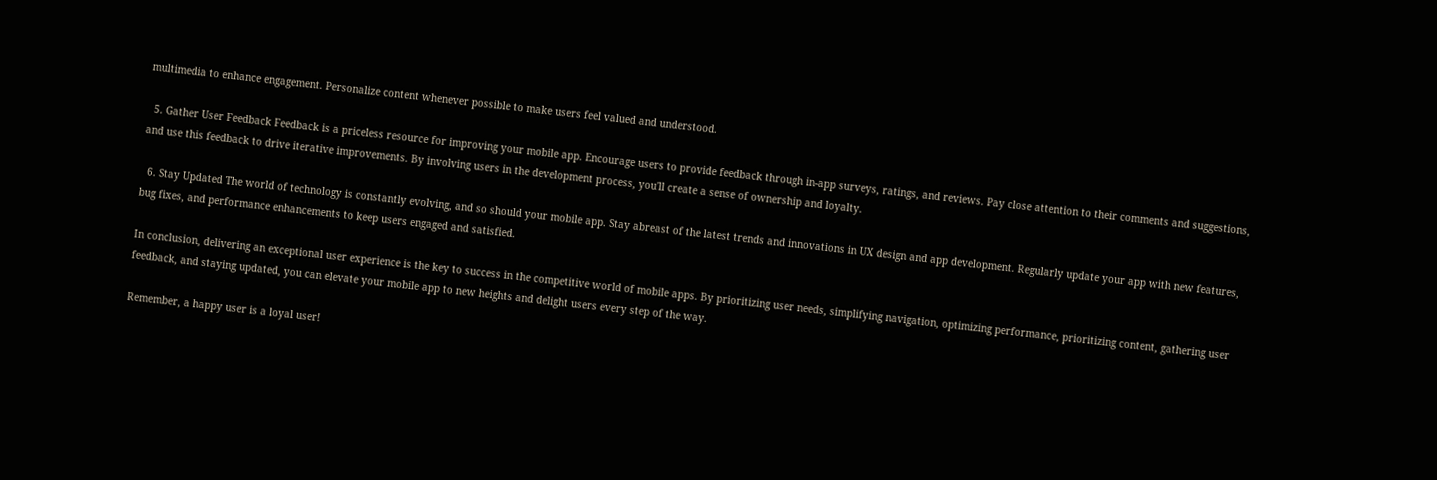multimedia to enhance engagement. Personalize content whenever possible to make users feel valued and understood.

  5. Gather User Feedback Feedback is a priceless resource for improving your mobile app. Encourage users to provide feedback through in-app surveys, ratings, and reviews. Pay close attention to their comments and suggestions, and use this feedback to drive iterative improvements. By involving users in the development process, you'll create a sense of ownership and loyalty.

  6. Stay Updated The world of technology is constantly evolving, and so should your mobile app. Stay abreast of the latest trends and innovations in UX design and app development. Regularly update your app with new features, bug fixes, and performance enhancements to keep users engaged and satisfied.

In conclusion, delivering an exceptional user experience is the key to success in the competitive world of mobile apps. By prioritizing user needs, simplifying navigation, optimizing performance, prioritizing content, gathering user feedback, and staying updated, you can elevate your mobile app to new heights and delight users every step of the way.

Remember, a happy user is a loyal user!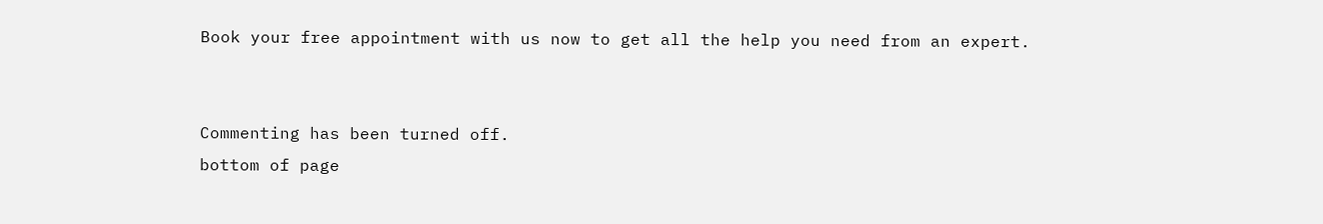Book your free appointment with us now to get all the help you need from an expert.


Commenting has been turned off.
bottom of page